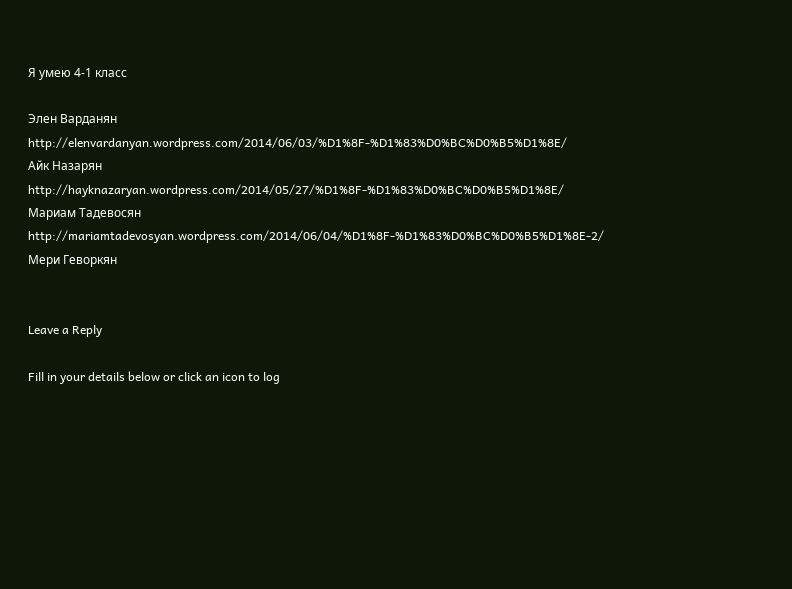Я умею 4-1 класс

Элен Варданян http://elenvardanyan.wordpress.com/2014/06/03/%D1%8F-%D1%83%D0%BC%D0%B5%D1%8E/
Айк Назарян http://hayknazaryan.wordpress.com/2014/05/27/%D1%8F-%D1%83%D0%BC%D0%B5%D1%8E/
Мариам Тадевосян http://mariamtadevosyan.wordpress.com/2014/06/04/%D1%8F-%D1%83%D0%BC%D0%B5%D1%8E-2/
Мери Геворкян


Leave a Reply

Fill in your details below or click an icon to log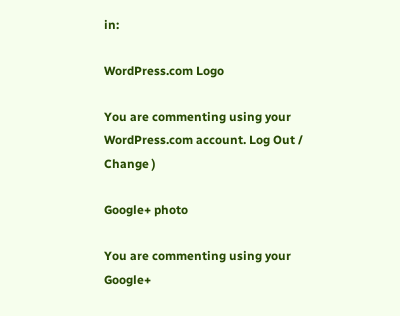in:

WordPress.com Logo

You are commenting using your WordPress.com account. Log Out /  Change )

Google+ photo

You are commenting using your Google+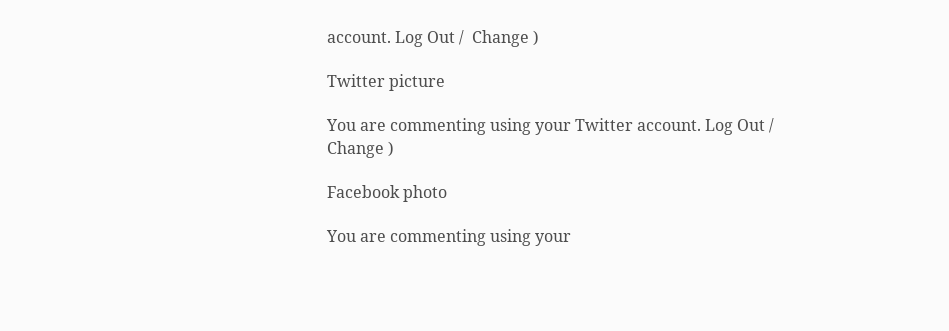account. Log Out /  Change )

Twitter picture

You are commenting using your Twitter account. Log Out /  Change )

Facebook photo

You are commenting using your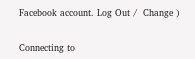Facebook account. Log Out /  Change )


Connecting to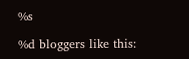%s

%d bloggers like this: